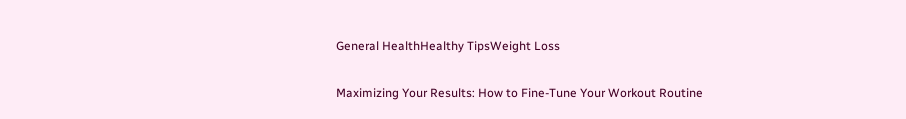General HealthHealthy TipsWeight Loss

Maximizing Your Results: How to Fine-Tune Your Workout Routine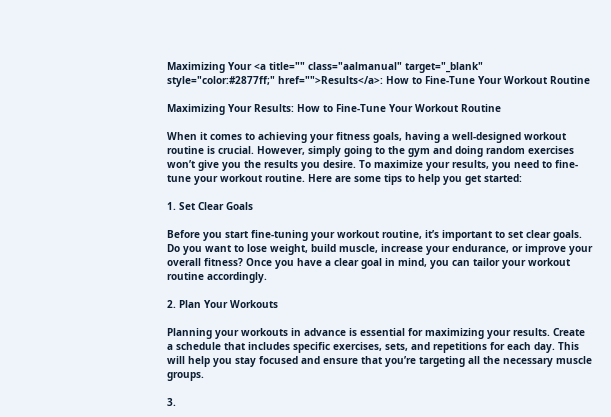Maximizing Your <a title="" class="aalmanual" target="_blank" style="color:#2877ff;" href="">Results</a>: How to Fine-Tune Your Workout Routine

Maximizing Your Results: How to Fine-Tune Your Workout Routine

When it comes to achieving your fitness goals, having a well-designed workout routine is crucial. However, simply going to the gym and doing random exercises won’t give you the results you desire. To maximize your results, you need to fine-tune your workout routine. Here are some tips to help you get started:

1. Set Clear Goals

Before you start fine-tuning your workout routine, it’s important to set clear goals. Do you want to lose weight, build muscle, increase your endurance, or improve your overall fitness? Once you have a clear goal in mind, you can tailor your workout routine accordingly.

2. Plan Your Workouts

Planning your workouts in advance is essential for maximizing your results. Create a schedule that includes specific exercises, sets, and repetitions for each day. This will help you stay focused and ensure that you’re targeting all the necessary muscle groups.

3.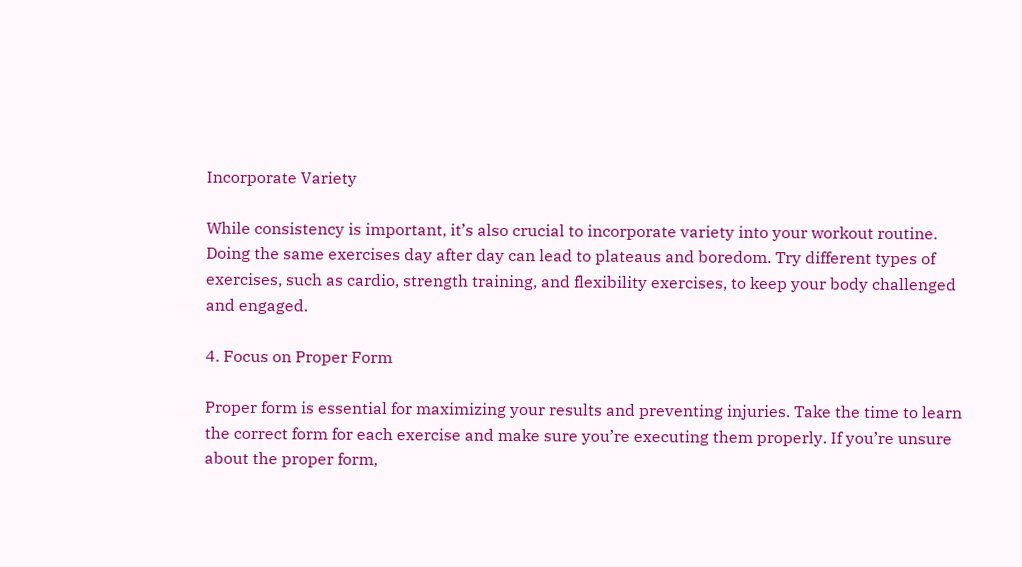Incorporate Variety

While consistency is important, it’s also crucial to incorporate variety into your workout routine. Doing the same exercises day after day can lead to plateaus and boredom. Try different types of exercises, such as cardio, strength training, and flexibility exercises, to keep your body challenged and engaged.

4. Focus on Proper Form

Proper form is essential for maximizing your results and preventing injuries. Take the time to learn the correct form for each exercise and make sure you’re executing them properly. If you’re unsure about the proper form,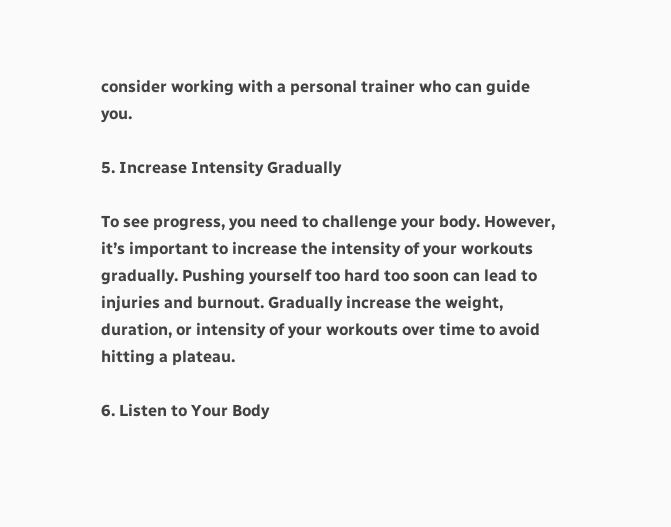consider working with a personal trainer who can guide you.

5. Increase Intensity Gradually

To see progress, you need to challenge your body. However, it’s important to increase the intensity of your workouts gradually. Pushing yourself too hard too soon can lead to injuries and burnout. Gradually increase the weight, duration, or intensity of your workouts over time to avoid hitting a plateau.

6. Listen to Your Body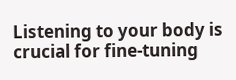Listening to your body is crucial for fine-tuning